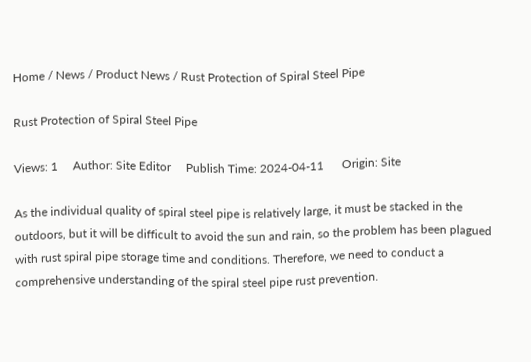Home / News / Product News / Rust Protection of Spiral Steel Pipe

Rust Protection of Spiral Steel Pipe

Views: 1     Author: Site Editor     Publish Time: 2024-04-11      Origin: Site

As the individual quality of spiral steel pipe is relatively large, it must be stacked in the outdoors, but it will be difficult to avoid the sun and rain, so the problem has been plagued with rust spiral pipe storage time and conditions. Therefore, we need to conduct a comprehensive understanding of the spiral steel pipe rust prevention.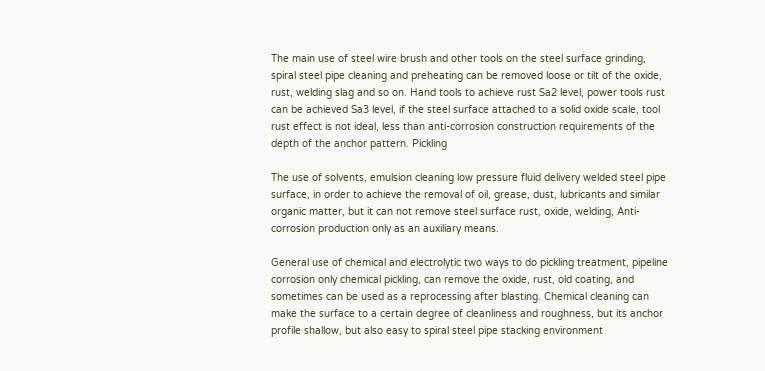The main use of steel wire brush and other tools on the steel surface grinding, spiral steel pipe cleaning and preheating can be removed loose or tilt of the oxide, rust, welding slag and so on. Hand tools to achieve rust Sa2 level, power tools rust can be achieved Sa3 level, if the steel surface attached to a solid oxide scale, tool rust effect is not ideal, less than anti-corrosion construction requirements of the depth of the anchor pattern. Pickling

The use of solvents, emulsion cleaning low pressure fluid delivery welded steel pipe surface, in order to achieve the removal of oil, grease, dust, lubricants and similar organic matter, but it can not remove steel surface rust, oxide, welding, Anti-corrosion production only as an auxiliary means.

General use of chemical and electrolytic two ways to do pickling treatment, pipeline corrosion only chemical pickling, can remove the oxide, rust, old coating, and sometimes can be used as a reprocessing after blasting. Chemical cleaning can make the surface to a certain degree of cleanliness and roughness, but its anchor profile shallow, but also easy to spiral steel pipe stacking environment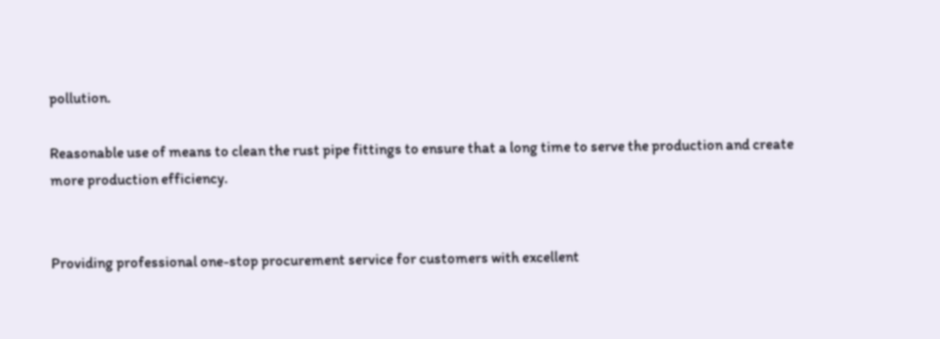pollution.

Reasonable use of means to clean the rust pipe fittings to ensure that a long time to serve the production and create more production efficiency.


Providing professional one-stop procurement service for customers with excellent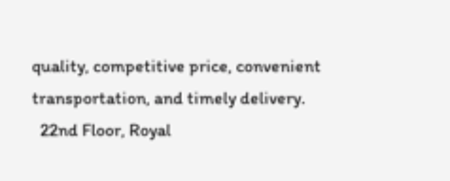quality, competitive price, convenient transportation, and timely delivery.
  22nd Floor, Royal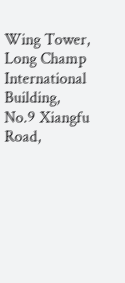Wing Tower, Long Champ International Building, No.9 Xiangfu Road,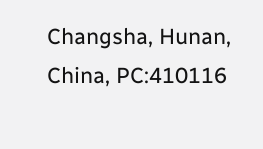Changsha, Hunan, China, PC:410116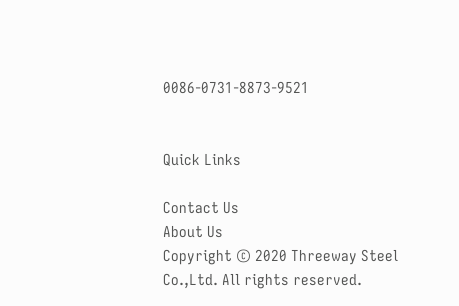0086-0731-8873-9521


Quick Links

Contact Us
About Us
Copyright © 2020 Threeway Steel Co.,Ltd. All rights reserved.